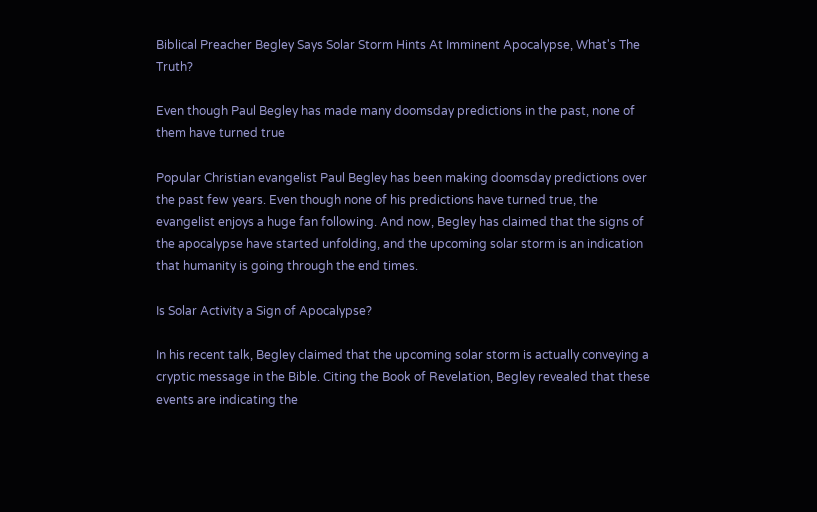Biblical Preacher Begley Says Solar Storm Hints At Imminent Apocalypse, What's The Truth?

Even though Paul Begley has made many doomsday predictions in the past, none of them have turned true

Popular Christian evangelist Paul Begley has been making doomsday predictions over the past few years. Even though none of his predictions have turned true, the evangelist enjoys a huge fan following. And now, Begley has claimed that the signs of the apocalypse have started unfolding, and the upcoming solar storm is an indication that humanity is going through the end times.

Is Solar Activity a Sign of Apocalypse?

In his recent talk, Begley claimed that the upcoming solar storm is actually conveying a cryptic message in the Bible. Citing the Book of Revelation, Begley revealed that these events are indicating the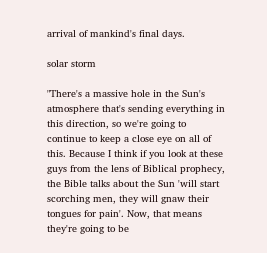arrival of mankind's final days.

solar storm

"There's a massive hole in the Sun's atmosphere that's sending everything in this direction, so we're going to continue to keep a close eye on all of this. Because I think if you look at these guys from the lens of Biblical prophecy, the Bible talks about the Sun 'will start scorching men, they will gnaw their tongues for pain'. Now, that means they're going to be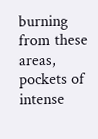burning from these areas, pockets of intense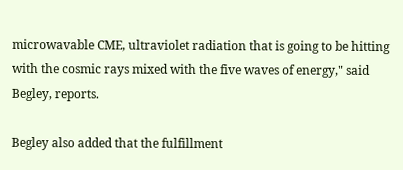microwavable CME, ultraviolet radiation that is going to be hitting with the cosmic rays mixed with the five waves of energy," said Begley, reports.

Begley also added that the fulfillment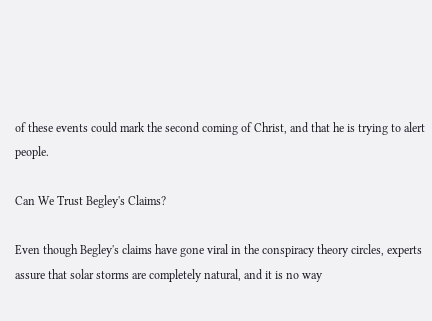of these events could mark the second coming of Christ, and that he is trying to alert people.

Can We Trust Begley's Claims?

Even though Begley's claims have gone viral in the conspiracy theory circles, experts assure that solar storms are completely natural, and it is no way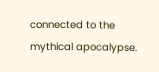connected to the mythical apocalypse.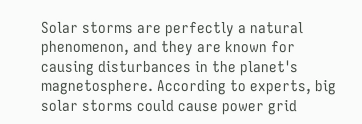Solar storms are perfectly a natural phenomenon, and they are known for causing disturbances in the planet's magnetosphere. According to experts, big solar storms could cause power grid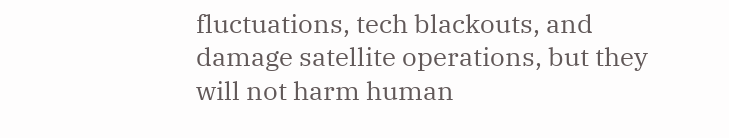fluctuations, tech blackouts, and damage satellite operations, but they will not harm human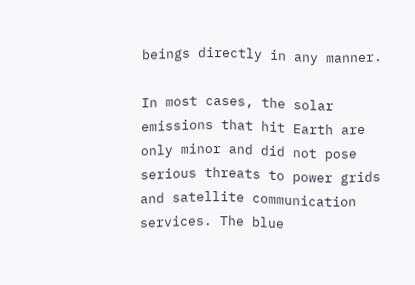beings directly in any manner.

In most cases, the solar emissions that hit Earth are only minor and did not pose serious threats to power grids and satellite communication services. The blue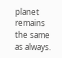planet remains the same as always.